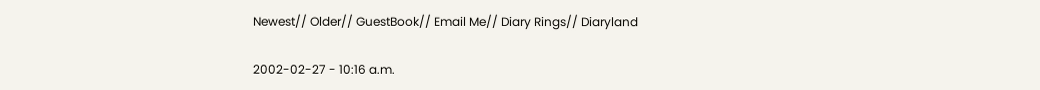Newest// Older// GuestBook// Email Me// Diary Rings// Diaryland

2002-02-27 - 10:16 a.m.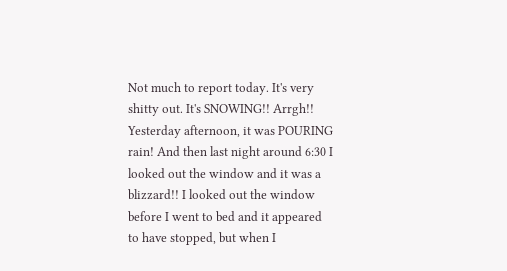Not much to report today. It's very shitty out. It's SNOWING!! Arrgh!! Yesterday afternoon, it was POURING rain! And then last night around 6:30 I looked out the window and it was a blizzard!! I looked out the window before I went to bed and it appeared to have stopped, but when I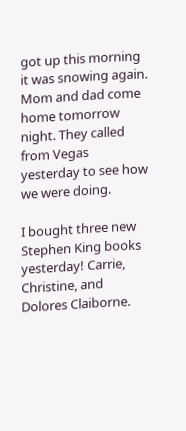got up this morning it was snowing again. Mom and dad come home tomorrow night. They called from Vegas yesterday to see how we were doing.

I bought three new Stephen King books yesterday! Carrie, Christine, and Dolores Claiborne.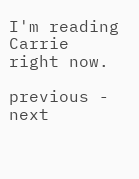I'm reading Carrie right now.

previous - next